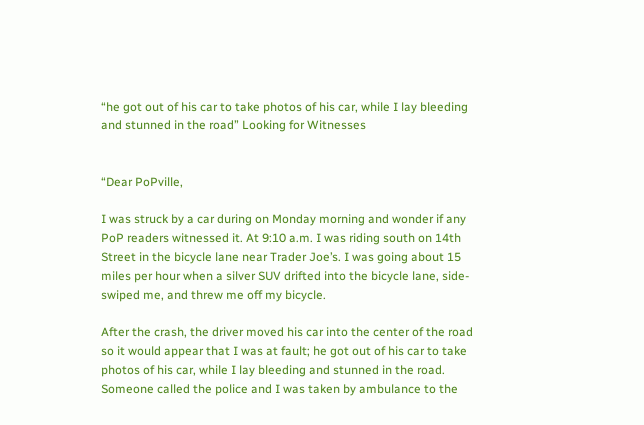“he got out of his car to take photos of his car, while I lay bleeding and stunned in the road” Looking for Witnesses


“Dear PoPville,

I was struck by a car during on Monday morning and wonder if any PoP readers witnessed it. At 9:10 a.m. I was riding south on 14th Street in the bicycle lane near Trader Joe’s. I was going about 15 miles per hour when a silver SUV drifted into the bicycle lane, side-swiped me, and threw me off my bicycle.

After the crash, the driver moved his car into the center of the road so it would appear that I was at fault; he got out of his car to take photos of his car, while I lay bleeding and stunned in the road. Someone called the police and I was taken by ambulance to the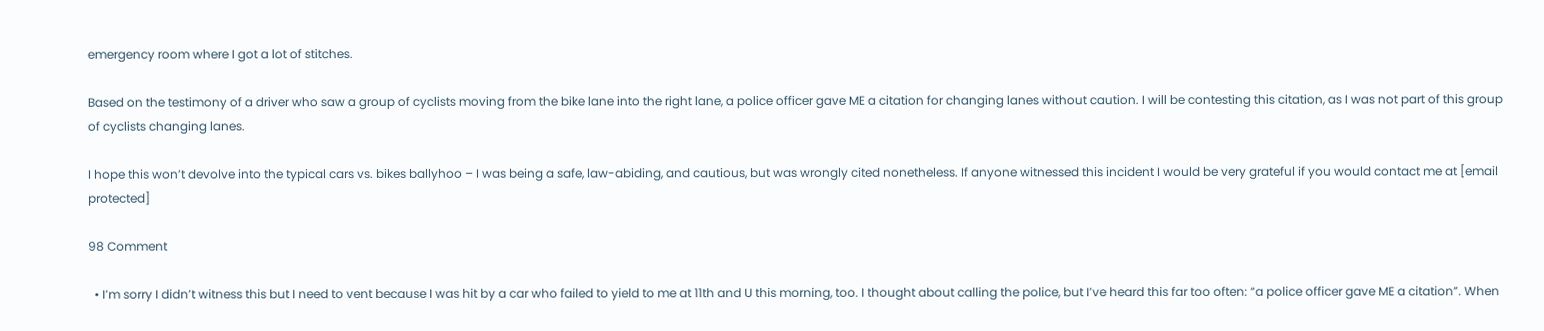emergency room where I got a lot of stitches.

Based on the testimony of a driver who saw a group of cyclists moving from the bike lane into the right lane, a police officer gave ME a citation for changing lanes without caution. I will be contesting this citation, as I was not part of this group of cyclists changing lanes.

I hope this won’t devolve into the typical cars vs. bikes ballyhoo – I was being a safe, law-abiding, and cautious, but was wrongly cited nonetheless. If anyone witnessed this incident I would be very grateful if you would contact me at [email protected]

98 Comment

  • I’m sorry I didn’t witness this but I need to vent because I was hit by a car who failed to yield to me at 11th and U this morning, too. I thought about calling the police, but I’ve heard this far too often: “a police officer gave ME a citation”. When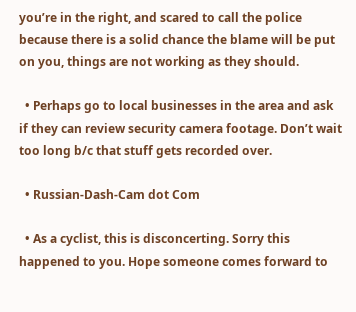you’re in the right, and scared to call the police because there is a solid chance the blame will be put on you, things are not working as they should.

  • Perhaps go to local businesses in the area and ask if they can review security camera footage. Don’t wait too long b/c that stuff gets recorded over.

  • Russian-Dash-Cam dot Com

  • As a cyclist, this is disconcerting. Sorry this happened to you. Hope someone comes forward to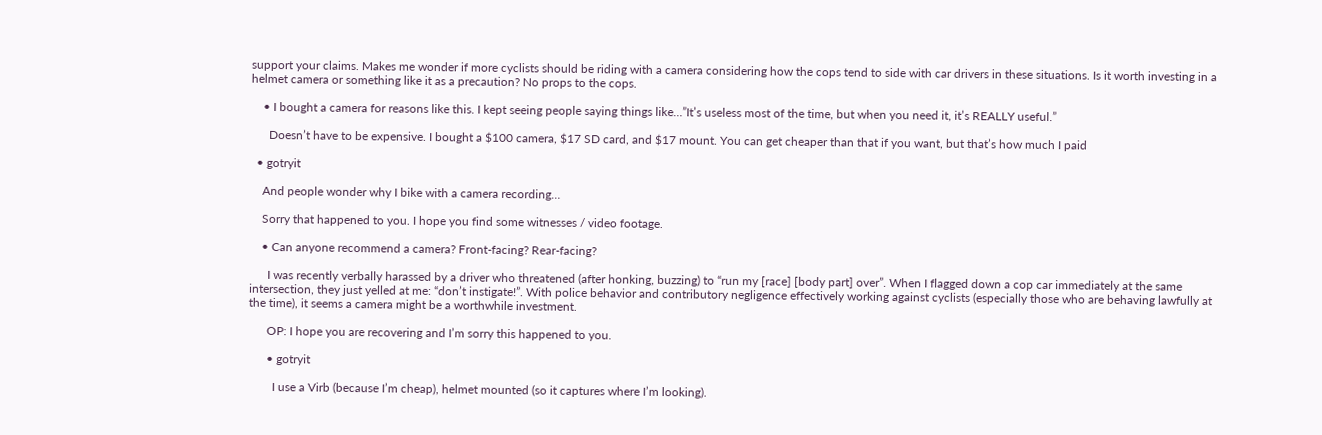support your claims. Makes me wonder if more cyclists should be riding with a camera considering how the cops tend to side with car drivers in these situations. Is it worth investing in a helmet camera or something like it as a precaution? No props to the cops.

    • I bought a camera for reasons like this. I kept seeing people saying things like…”It’s useless most of the time, but when you need it, it’s REALLY useful.”

      Doesn’t have to be expensive. I bought a $100 camera, $17 SD card, and $17 mount. You can get cheaper than that if you want, but that’s how much I paid

  • gotryit

    And people wonder why I bike with a camera recording…

    Sorry that happened to you. I hope you find some witnesses / video footage.

    • Can anyone recommend a camera? Front-facing? Rear-facing?

      I was recently verbally harassed by a driver who threatened (after honking, buzzing) to “run my [race] [body part] over”. When I flagged down a cop car immediately at the same intersection, they just yelled at me: “don’t instigate!”. With police behavior and contributory negligence effectively working against cyclists (especially those who are behaving lawfully at the time), it seems a camera might be a worthwhile investment.

      OP: I hope you are recovering and I’m sorry this happened to you.

      • gotryit

        I use a Virb (because I’m cheap), helmet mounted (so it captures where I’m looking).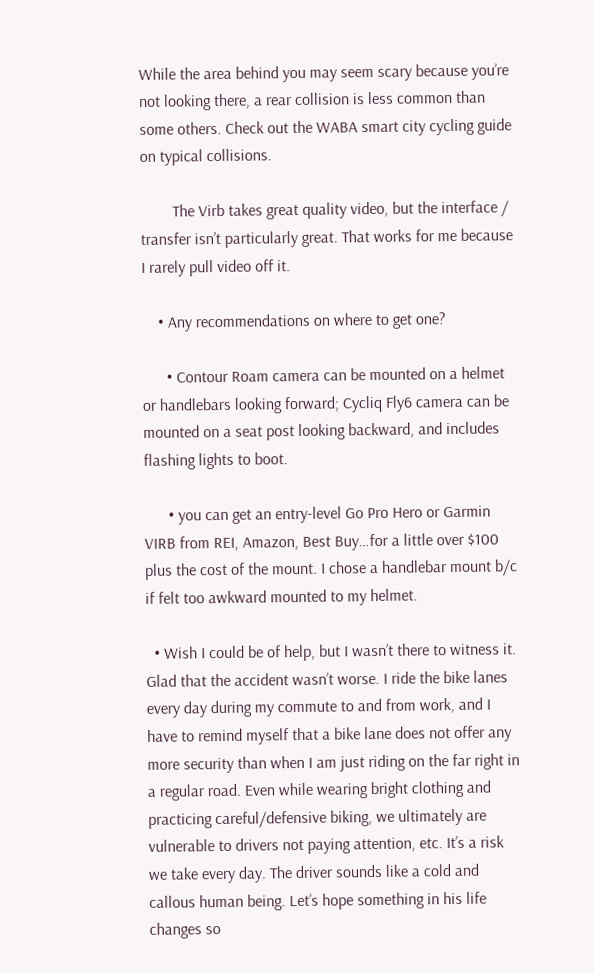While the area behind you may seem scary because you’re not looking there, a rear collision is less common than some others. Check out the WABA smart city cycling guide on typical collisions.

        The Virb takes great quality video, but the interface / transfer isn’t particularly great. That works for me because I rarely pull video off it.

    • Any recommendations on where to get one?

      • Contour Roam camera can be mounted on a helmet or handlebars looking forward; Cycliq Fly6 camera can be mounted on a seat post looking backward, and includes flashing lights to boot.

      • you can get an entry-level Go Pro Hero or Garmin VIRB from REI, Amazon, Best Buy…for a little over $100 plus the cost of the mount. I chose a handlebar mount b/c if felt too awkward mounted to my helmet.

  • Wish I could be of help, but I wasn’t there to witness it. Glad that the accident wasn’t worse. I ride the bike lanes every day during my commute to and from work, and I have to remind myself that a bike lane does not offer any more security than when I am just riding on the far right in a regular road. Even while wearing bright clothing and practicing careful/defensive biking, we ultimately are vulnerable to drivers not paying attention, etc. It’s a risk we take every day. The driver sounds like a cold and callous human being. Let’s hope something in his life changes so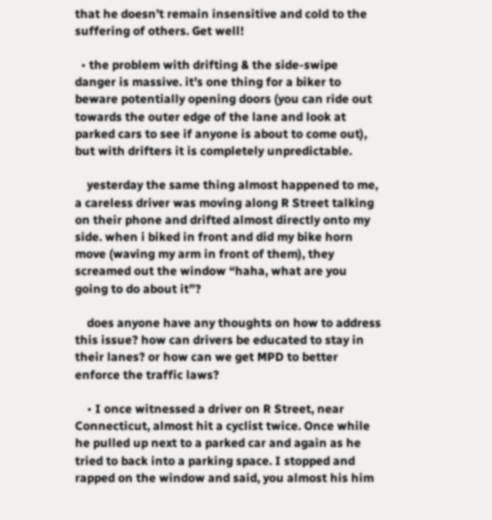that he doesn’t remain insensitive and cold to the suffering of others. Get well!

  • the problem with drifting & the side-swipe danger is massive. it’s one thing for a biker to beware potentially opening doors (you can ride out towards the outer edge of the lane and look at parked cars to see if anyone is about to come out), but with drifters it is completely unpredictable.

    yesterday the same thing almost happened to me, a careless driver was moving along R Street talking on their phone and drifted almost directly onto my side. when i biked in front and did my bike horn move (waving my arm in front of them), they screamed out the window “haha, what are you going to do about it”?

    does anyone have any thoughts on how to address this issue? how can drivers be educated to stay in their lanes? or how can we get MPD to better enforce the traffic laws?

    • I once witnessed a driver on R Street, near Connecticut, almost hit a cyclist twice. Once while he pulled up next to a parked car and again as he tried to back into a parking space. I stopped and rapped on the window and said, you almost his him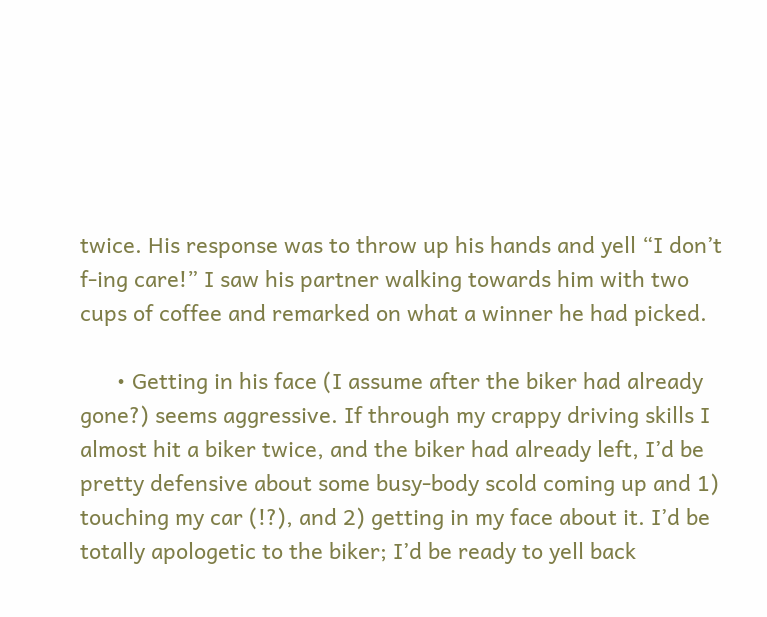twice. His response was to throw up his hands and yell “I don’t f-ing care!” I saw his partner walking towards him with two cups of coffee and remarked on what a winner he had picked.

      • Getting in his face (I assume after the biker had already gone?) seems aggressive. If through my crappy driving skills I almost hit a biker twice, and the biker had already left, I’d be pretty defensive about some busy-body scold coming up and 1) touching my car (!?), and 2) getting in my face about it. I’d be totally apologetic to the biker; I’d be ready to yell back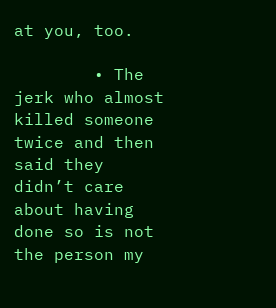at you, too.

        • The jerk who almost killed someone twice and then said they didn’t care about having done so is not the person my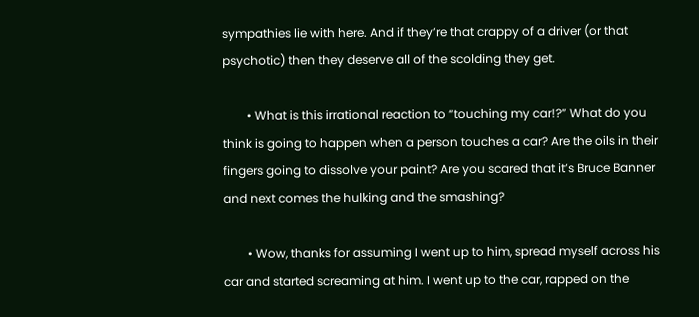sympathies lie with here. And if they’re that crappy of a driver (or that psychotic) then they deserve all of the scolding they get.

        • What is this irrational reaction to “touching my car!?” What do you think is going to happen when a person touches a car? Are the oils in their fingers going to dissolve your paint? Are you scared that it’s Bruce Banner and next comes the hulking and the smashing?

        • Wow, thanks for assuming I went up to him, spread myself across his car and started screaming at him. I went up to the car, rapped on the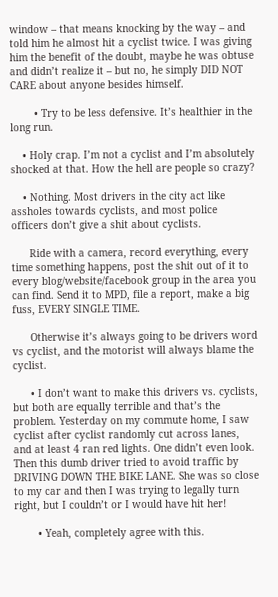window – that means knocking by the way – and told him he almost hit a cyclist twice. I was giving him the benefit of the doubt, maybe he was obtuse and didn’t realize it – but no, he simply DID NOT CARE about anyone besides himself.

        • Try to be less defensive. It’s healthier in the long run.

    • Holy crap. I’m not a cyclist and I’m absolutely shocked at that. How the hell are people so crazy?

    • Nothing. Most drivers in the city act like assholes towards cyclists, and most police officers don’t give a shit about cyclists.

      Ride with a camera, record everything, every time something happens, post the shit out of it to every blog/website/facebook group in the area you can find. Send it to MPD, file a report, make a big fuss, EVERY SINGLE TIME.

      Otherwise it’s always going to be drivers word vs cyclist, and the motorist will always blame the cyclist.

      • I don’t want to make this drivers vs. cyclists, but both are equally terrible and that’s the problem. Yesterday on my commute home, I saw cyclist after cyclist randomly cut across lanes, and at least 4 ran red lights. One didn’t even look. Then this dumb driver tried to avoid traffic by DRIVING DOWN THE BIKE LANE. She was so close to my car and then I was trying to legally turn right, but I couldn’t or I would have hit her!

        • Yeah, completely agree with this.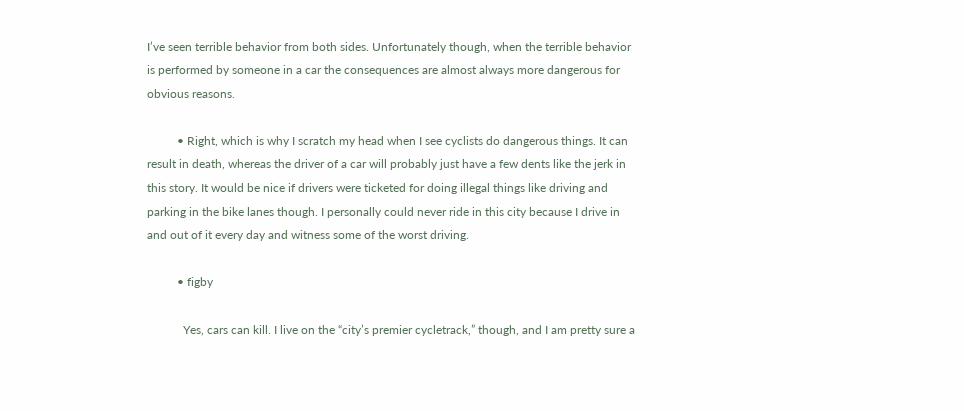I’ve seen terrible behavior from both sides. Unfortunately though, when the terrible behavior is performed by someone in a car the consequences are almost always more dangerous for obvious reasons.

          • Right, which is why I scratch my head when I see cyclists do dangerous things. It can result in death, whereas the driver of a car will probably just have a few dents like the jerk in this story. It would be nice if drivers were ticketed for doing illegal things like driving and parking in the bike lanes though. I personally could never ride in this city because I drive in and out of it every day and witness some of the worst driving.

          • figby

            Yes, cars can kill. I live on the “city’s premier cycletrack,” though, and I am pretty sure a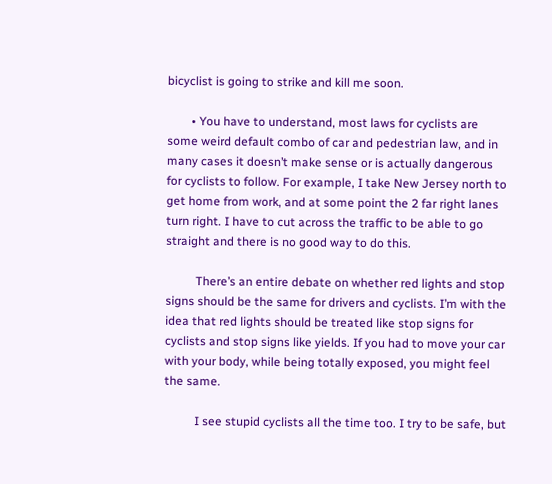bicyclist is going to strike and kill me soon.

        • You have to understand, most laws for cyclists are some weird default combo of car and pedestrian law, and in many cases it doesn’t make sense or is actually dangerous for cyclists to follow. For example, I take New Jersey north to get home from work, and at some point the 2 far right lanes turn right. I have to cut across the traffic to be able to go straight and there is no good way to do this.

          There’s an entire debate on whether red lights and stop signs should be the same for drivers and cyclists. I’m with the idea that red lights should be treated like stop signs for cyclists and stop signs like yields. If you had to move your car with your body, while being totally exposed, you might feel the same.

          I see stupid cyclists all the time too. I try to be safe, but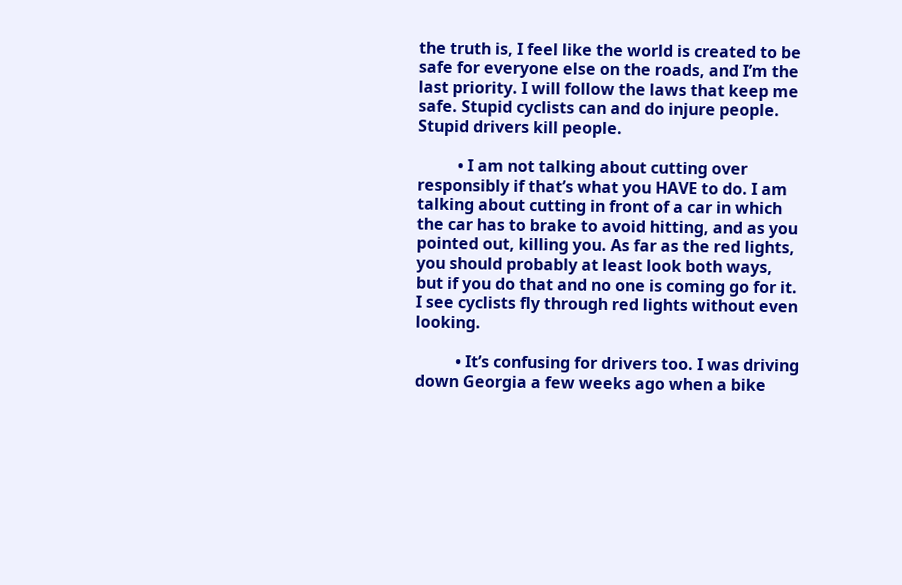the truth is, I feel like the world is created to be safe for everyone else on the roads, and I’m the last priority. I will follow the laws that keep me safe. Stupid cyclists can and do injure people. Stupid drivers kill people.

          • I am not talking about cutting over responsibly if that’s what you HAVE to do. I am talking about cutting in front of a car in which the car has to brake to avoid hitting, and as you pointed out, killing you. As far as the red lights, you should probably at least look both ways, but if you do that and no one is coming go for it. I see cyclists fly through red lights without even looking.

          • It’s confusing for drivers too. I was driving down Georgia a few weeks ago when a bike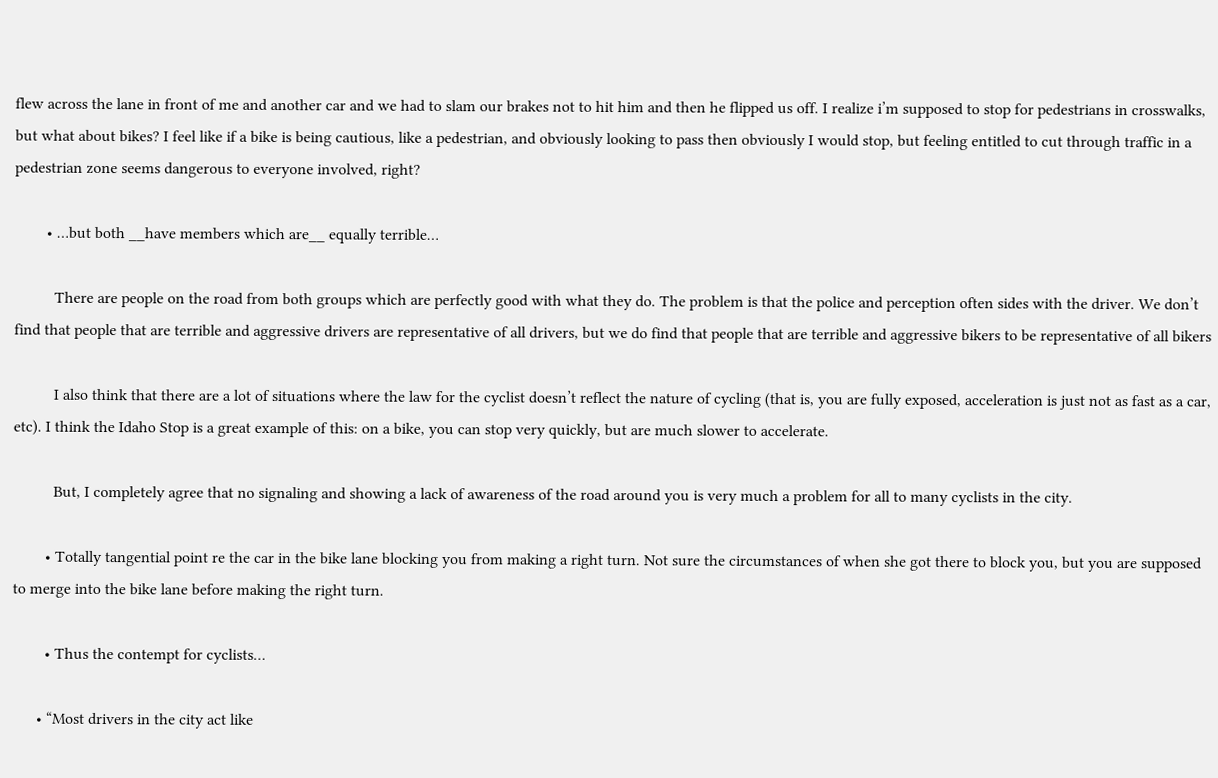flew across the lane in front of me and another car and we had to slam our brakes not to hit him and then he flipped us off. I realize i’m supposed to stop for pedestrians in crosswalks, but what about bikes? I feel like if a bike is being cautious, like a pedestrian, and obviously looking to pass then obviously I would stop, but feeling entitled to cut through traffic in a pedestrian zone seems dangerous to everyone involved, right?

        • …but both __have members which are__ equally terrible…

          There are people on the road from both groups which are perfectly good with what they do. The problem is that the police and perception often sides with the driver. We don’t find that people that are terrible and aggressive drivers are representative of all drivers, but we do find that people that are terrible and aggressive bikers to be representative of all bikers

          I also think that there are a lot of situations where the law for the cyclist doesn’t reflect the nature of cycling (that is, you are fully exposed, acceleration is just not as fast as a car, etc). I think the Idaho Stop is a great example of this: on a bike, you can stop very quickly, but are much slower to accelerate.

          But, I completely agree that no signaling and showing a lack of awareness of the road around you is very much a problem for all to many cyclists in the city.

        • Totally tangential point re the car in the bike lane blocking you from making a right turn. Not sure the circumstances of when she got there to block you, but you are supposed to merge into the bike lane before making the right turn.

        • Thus the contempt for cyclists…

      • “Most drivers in the city act like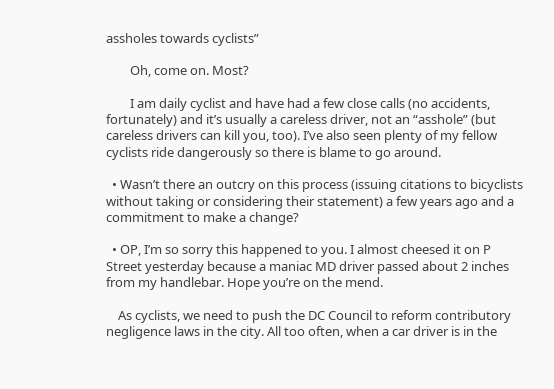assholes towards cyclists”

        Oh, come on. Most?

        I am daily cyclist and have had a few close calls (no accidents, fortunately) and it’s usually a careless driver, not an “asshole” (but careless drivers can kill you, too). I’ve also seen plenty of my fellow cyclists ride dangerously so there is blame to go around.

  • Wasn’t there an outcry on this process (issuing citations to bicyclists without taking or considering their statement) a few years ago and a commitment to make a change?

  • OP, I’m so sorry this happened to you. I almost cheesed it on P Street yesterday because a maniac MD driver passed about 2 inches from my handlebar. Hope you’re on the mend.

    As cyclists, we need to push the DC Council to reform contributory negligence laws in the city. All too often, when a car driver is in the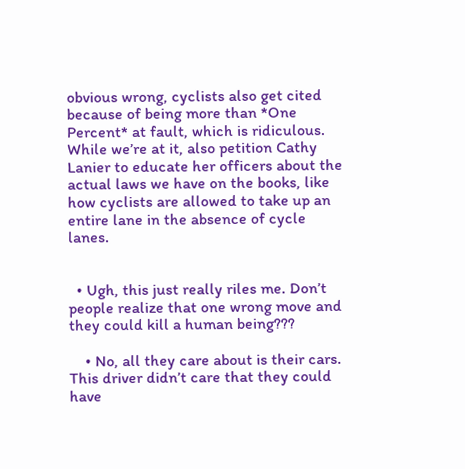obvious wrong, cyclists also get cited because of being more than *One Percent* at fault, which is ridiculous. While we’re at it, also petition Cathy Lanier to educate her officers about the actual laws we have on the books, like how cyclists are allowed to take up an entire lane in the absence of cycle lanes.


  • Ugh, this just really riles me. Don’t people realize that one wrong move and they could kill a human being???

    • No, all they care about is their cars. This driver didn’t care that they could have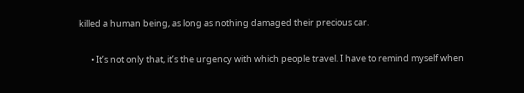killed a human being, as long as nothing damaged their precious car.

      • It’s not only that, it’s the urgency with which people travel. I have to remind myself when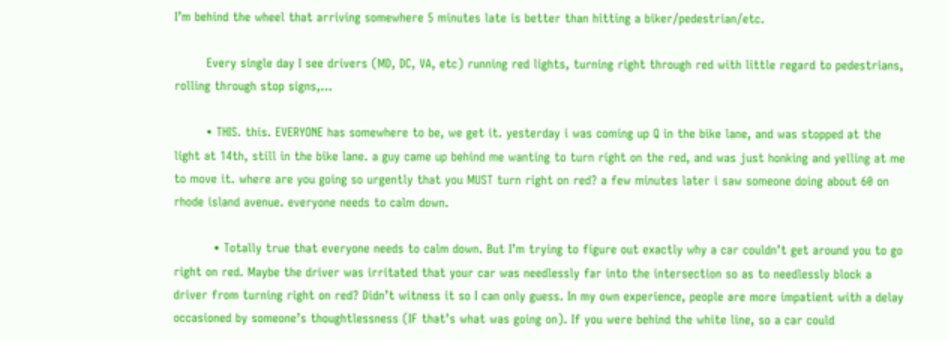I’m behind the wheel that arriving somewhere 5 minutes late is better than hitting a biker/pedestrian/etc.

        Every single day I see drivers (MD, DC, VA, etc) running red lights, turning right through red with little regard to pedestrians, rolling through stop signs,…

        • THIS. this. EVERYONE has somewhere to be, we get it. yesterday i was coming up Q in the bike lane, and was stopped at the light at 14th, still in the bike lane. a guy came up behind me wanting to turn right on the red, and was just honking and yelling at me to move it. where are you going so urgently that you MUST turn right on red? a few minutes later i saw someone doing about 60 on rhode island avenue. everyone needs to calm down.

          • Totally true that everyone needs to calm down. But I’m trying to figure out exactly why a car couldn’t get around you to go right on red. Maybe the driver was irritated that your car was needlessly far into the intersection so as to needlessly block a driver from turning right on red? Didn’t witness it so I can only guess. In my own experience, people are more impatient with a delay occasioned by someone’s thoughtlessness (IF that’s what was going on). If you were behind the white line, so a car could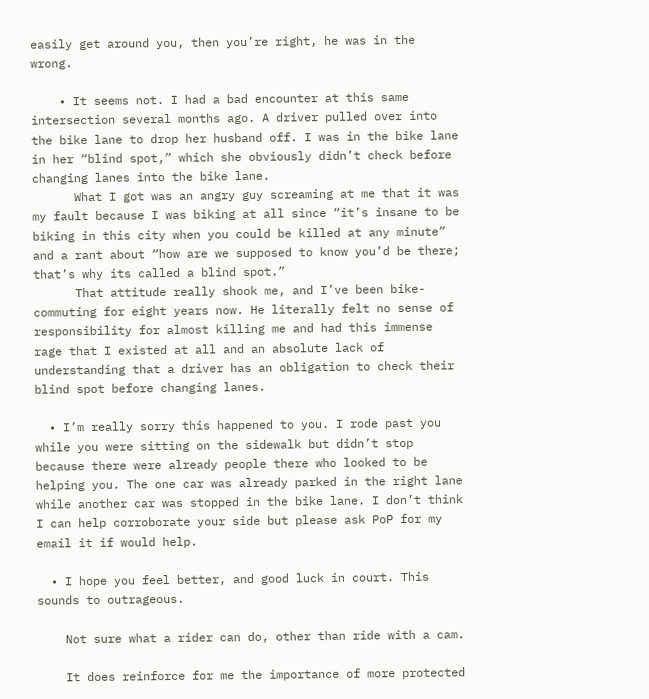easily get around you, then you’re right, he was in the wrong.

    • It seems not. I had a bad encounter at this same intersection several months ago. A driver pulled over into the bike lane to drop her husband off. I was in the bike lane in her “blind spot,” which she obviously didn’t check before changing lanes into the bike lane.
      What I got was an angry guy screaming at me that it was my fault because I was biking at all since “it’s insane to be biking in this city when you could be killed at any minute” and a rant about “how are we supposed to know you’d be there; that’s why its called a blind spot.”
      That attitude really shook me, and I’ve been bike-commuting for eight years now. He literally felt no sense of responsibility for almost killing me and had this immense rage that I existed at all and an absolute lack of understanding that a driver has an obligation to check their blind spot before changing lanes.

  • I’m really sorry this happened to you. I rode past you while you were sitting on the sidewalk but didn’t stop because there were already people there who looked to be helping you. The one car was already parked in the right lane while another car was stopped in the bike lane. I don’t think I can help corroborate your side but please ask PoP for my email it if would help.

  • I hope you feel better, and good luck in court. This sounds to outrageous.

    Not sure what a rider can do, other than ride with a cam.

    It does reinforce for me the importance of more protected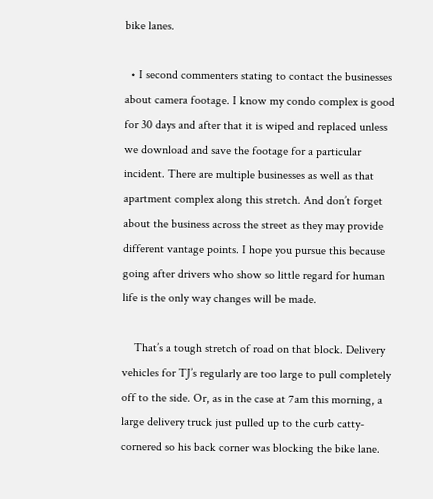bike lanes.

  • I second commenters stating to contact the businesses about camera footage. I know my condo complex is good for 30 days and after that it is wiped and replaced unless we download and save the footage for a particular incident. There are multiple businesses as well as that apartment complex along this stretch. And don’t forget about the business across the street as they may provide different vantage points. I hope you pursue this because going after drivers who show so little regard for human life is the only way changes will be made.

    That’s a tough stretch of road on that block. Delivery vehicles for TJ’s regularly are too large to pull completely off to the side. Or, as in the case at 7am this morning, a large delivery truck just pulled up to the curb catty-cornered so his back corner was blocking the bike lane.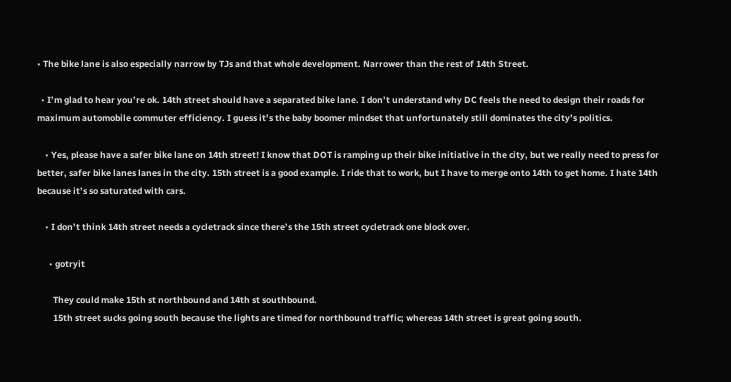• The bike lane is also especially narrow by TJs and that whole development. Narrower than the rest of 14th Street.

  • I’m glad to hear you’re ok. 14th street should have a separated bike lane. I don’t understand why DC feels the need to design their roads for maximum automobile commuter efficiency. I guess it’s the baby boomer mindset that unfortunately still dominates the city’s politics.

    • Yes, please have a safer bike lane on 14th street! I know that DOT is ramping up their bike initiative in the city, but we really need to press for better, safer bike lanes lanes in the city. 15th street is a good example. I ride that to work, but I have to merge onto 14th to get home. I hate 14th because it’s so saturated with cars.

    • I don’t think 14th street needs a cycletrack since there’s the 15th street cycletrack one block over.

      • gotryit

        They could make 15th st northbound and 14th st southbound.
        15th street sucks going south because the lights are timed for northbound traffic; whereas 14th street is great going south.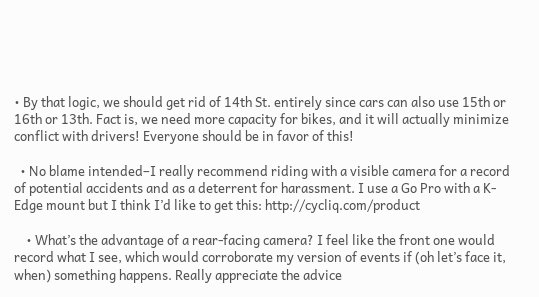• By that logic, we should get rid of 14th St. entirely since cars can also use 15th or 16th or 13th. Fact is, we need more capacity for bikes, and it will actually minimize conflict with drivers! Everyone should be in favor of this!

  • No blame intended–I really recommend riding with a visible camera for a record of potential accidents and as a deterrent for harassment. I use a Go Pro with a K-Edge mount but I think I’d like to get this: http://cycliq.com/product

    • What’s the advantage of a rear-facing camera? I feel like the front one would record what I see, which would corroborate my version of events if (oh let’s face it, when) something happens. Really appreciate the advice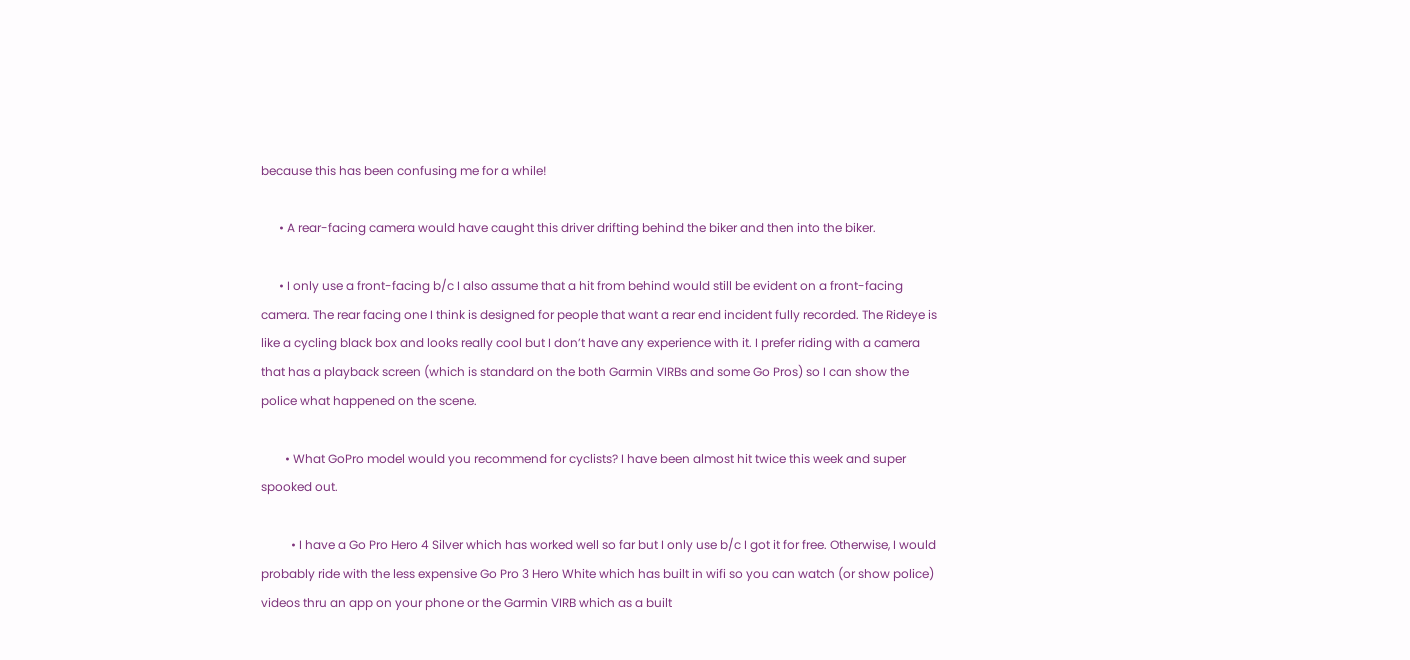because this has been confusing me for a while!

      • A rear-facing camera would have caught this driver drifting behind the biker and then into the biker.

      • I only use a front-facing b/c I also assume that a hit from behind would still be evident on a front-facing camera. The rear facing one I think is designed for people that want a rear end incident fully recorded. The Rideye is like a cycling black box and looks really cool but I don’t have any experience with it. I prefer riding with a camera that has a playback screen (which is standard on the both Garmin VIRBs and some Go Pros) so I can show the police what happened on the scene.

        • What GoPro model would you recommend for cyclists? I have been almost hit twice this week and super spooked out.

          • I have a Go Pro Hero 4 Silver which has worked well so far but I only use b/c I got it for free. Otherwise, I would probably ride with the less expensive Go Pro 3 Hero White which has built in wifi so you can watch (or show police) videos thru an app on your phone or the Garmin VIRB which as a built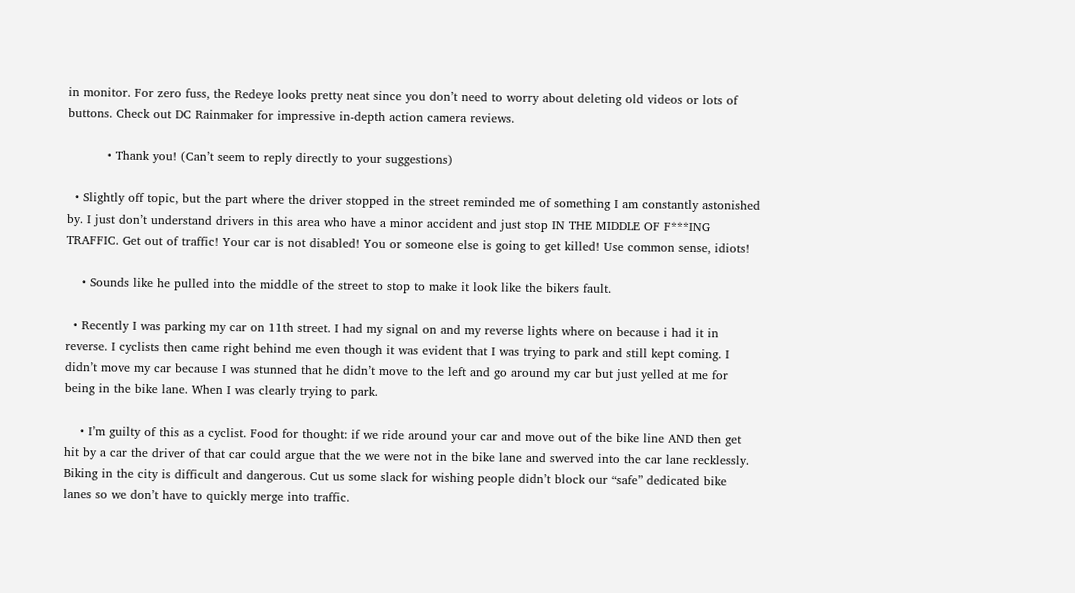in monitor. For zero fuss, the Redeye looks pretty neat since you don’t need to worry about deleting old videos or lots of buttons. Check out DC Rainmaker for impressive in-depth action camera reviews.

          • Thank you! (Can’t seem to reply directly to your suggestions)

  • Slightly off topic, but the part where the driver stopped in the street reminded me of something I am constantly astonished by. I just don’t understand drivers in this area who have a minor accident and just stop IN THE MIDDLE OF F***ING TRAFFIC. Get out of traffic! Your car is not disabled! You or someone else is going to get killed! Use common sense, idiots!

    • Sounds like he pulled into the middle of the street to stop to make it look like the bikers fault.

  • Recently I was parking my car on 11th street. I had my signal on and my reverse lights where on because i had it in reverse. I cyclists then came right behind me even though it was evident that I was trying to park and still kept coming. I didn’t move my car because I was stunned that he didn’t move to the left and go around my car but just yelled at me for being in the bike lane. When I was clearly trying to park.

    • I’m guilty of this as a cyclist. Food for thought: if we ride around your car and move out of the bike line AND then get hit by a car the driver of that car could argue that the we were not in the bike lane and swerved into the car lane recklessly. Biking in the city is difficult and dangerous. Cut us some slack for wishing people didn’t block our “safe” dedicated bike lanes so we don’t have to quickly merge into traffic.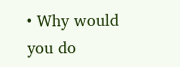• Why would you do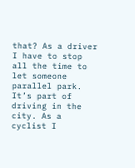that? As a driver I have to stop all the time to let someone parallel park. It’s part of driving in the city. As a cyclist I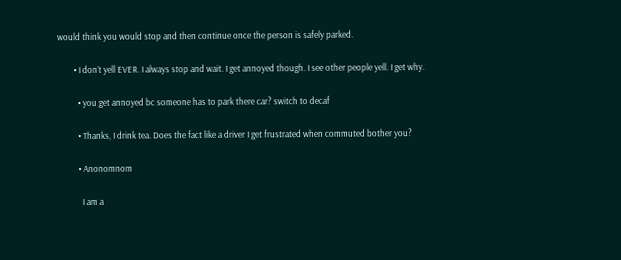would think you would stop and then continue once the person is safely parked.

        • I don’t yell EVER. I always stop and wait. I get annoyed though. I see other people yell. I get why.

          • you get annoyed bc someone has to park there car? switch to decaf

          • Thanks, I drink tea. Does the fact like a driver I get frustrated when commuted bother you?

          • Anonomnom

            I am a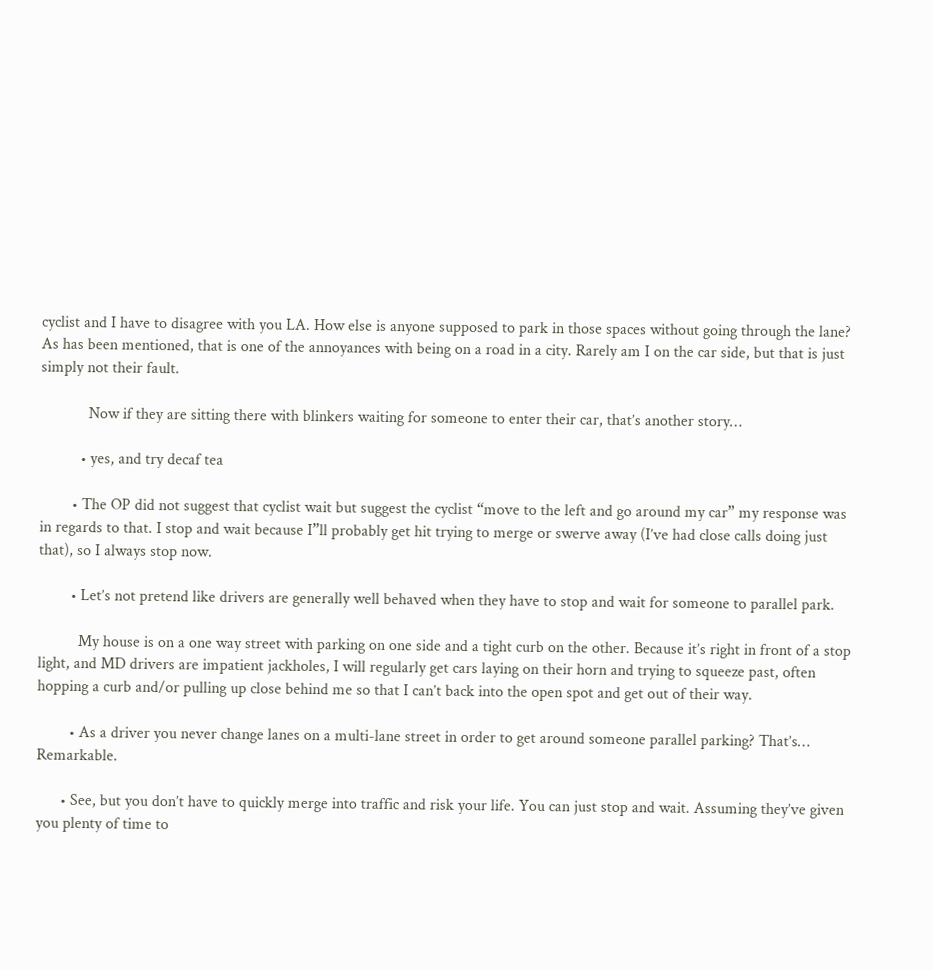cyclist and I have to disagree with you LA. How else is anyone supposed to park in those spaces without going through the lane? As has been mentioned, that is one of the annoyances with being on a road in a city. Rarely am I on the car side, but that is just simply not their fault.

            Now if they are sitting there with blinkers waiting for someone to enter their car, that’s another story…

          • yes, and try decaf tea

        • The OP did not suggest that cyclist wait but suggest the cyclist “move to the left and go around my car” my response was in regards to that. I stop and wait because I”ll probably get hit trying to merge or swerve away (I’ve had close calls doing just that), so I always stop now.

        • Let’s not pretend like drivers are generally well behaved when they have to stop and wait for someone to parallel park.

          My house is on a one way street with parking on one side and a tight curb on the other. Because it’s right in front of a stop light, and MD drivers are impatient jackholes, I will regularly get cars laying on their horn and trying to squeeze past, often hopping a curb and/or pulling up close behind me so that I can’t back into the open spot and get out of their way.

        • As a driver you never change lanes on a multi-lane street in order to get around someone parallel parking? That’s… Remarkable.

      • See, but you don’t have to quickly merge into traffic and risk your life. You can just stop and wait. Assuming they’ve given you plenty of time to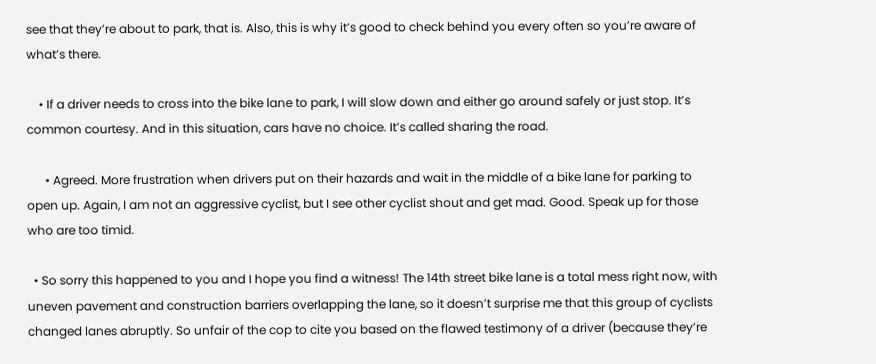see that they’re about to park, that is. Also, this is why it’s good to check behind you every often so you’re aware of what’s there.

    • If a driver needs to cross into the bike lane to park, I will slow down and either go around safely or just stop. It’s common courtesy. And in this situation, cars have no choice. It’s called sharing the road.

      • Agreed. More frustration when drivers put on their hazards and wait in the middle of a bike lane for parking to open up. Again, I am not an aggressive cyclist, but I see other cyclist shout and get mad. Good. Speak up for those who are too timid.

  • So sorry this happened to you and I hope you find a witness! The 14th street bike lane is a total mess right now, with uneven pavement and construction barriers overlapping the lane, so it doesn’t surprise me that this group of cyclists changed lanes abruptly. So unfair of the cop to cite you based on the flawed testimony of a driver (because they’re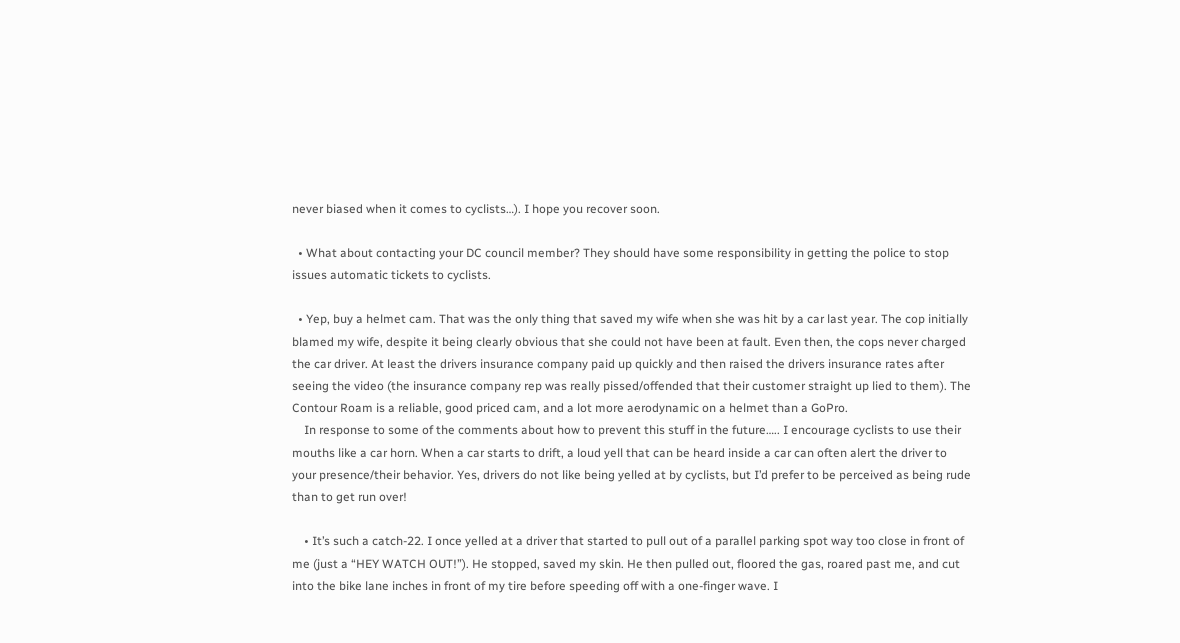never biased when it comes to cyclists…). I hope you recover soon.

  • What about contacting your DC council member? They should have some responsibility in getting the police to stop issues automatic tickets to cyclists.

  • Yep, buy a helmet cam. That was the only thing that saved my wife when she was hit by a car last year. The cop initially blamed my wife, despite it being clearly obvious that she could not have been at fault. Even then, the cops never charged the car driver. At least the drivers insurance company paid up quickly and then raised the drivers insurance rates after seeing the video (the insurance company rep was really pissed/offended that their customer straight up lied to them). The Contour Roam is a reliable, good priced cam, and a lot more aerodynamic on a helmet than a GoPro.
    In response to some of the comments about how to prevent this stuff in the future….. I encourage cyclists to use their mouths like a car horn. When a car starts to drift, a loud yell that can be heard inside a car can often alert the driver to your presence/their behavior. Yes, drivers do not like being yelled at by cyclists, but I’d prefer to be perceived as being rude than to get run over!

    • It’s such a catch-22. I once yelled at a driver that started to pull out of a parallel parking spot way too close in front of me (just a “HEY WATCH OUT!”). He stopped, saved my skin. He then pulled out, floored the gas, roared past me, and cut into the bike lane inches in front of my tire before speeding off with a one-finger wave. I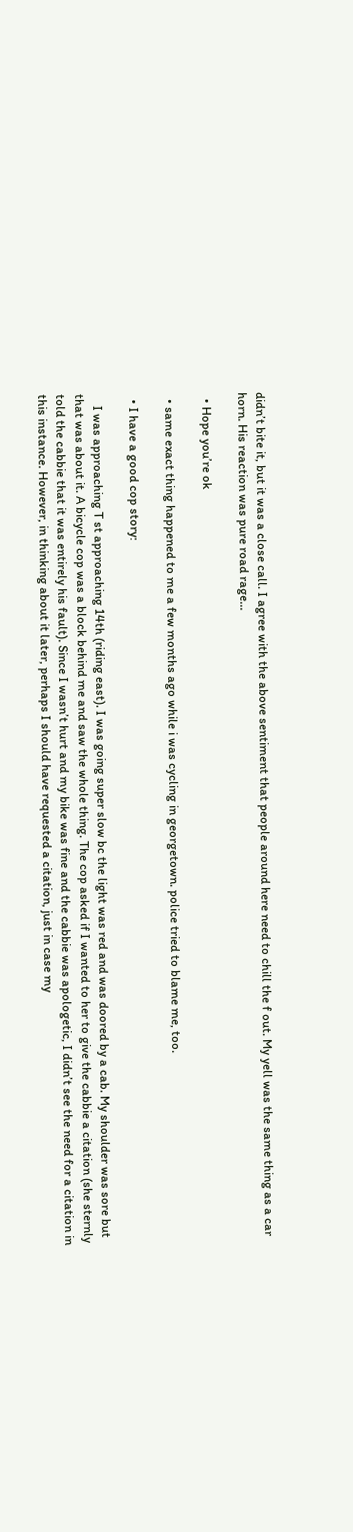didn’t bite it, but it was a close call. I agree with the above sentiment that people around here need to chill the f out. My yell was the same thing as a car horn. His reaction was pure road rage…

  • Hope you’re ok

  • same exact thing happened to me a few months ago while i was cycling in georgetown. police tried to blame me, too.

  • I have a good cop story:

    I was approaching T st approaching 14th (riding east). I was going super slow bc the light was red and was doored by a cab. My shoulder was sore but that was about it. A bicycle cop was a block behind me and saw the whole thing. The cop asked if I wanted to her to give the cabbie a citation (she sternly told the cabbie that it was entirely his fault). Since I wasn’t hurt and my bike was fine and the cabbie was apologetic, I didn’t see the need for a citation in this instance. However, in thinking about it later, perhaps I should have requested a citation, just in case my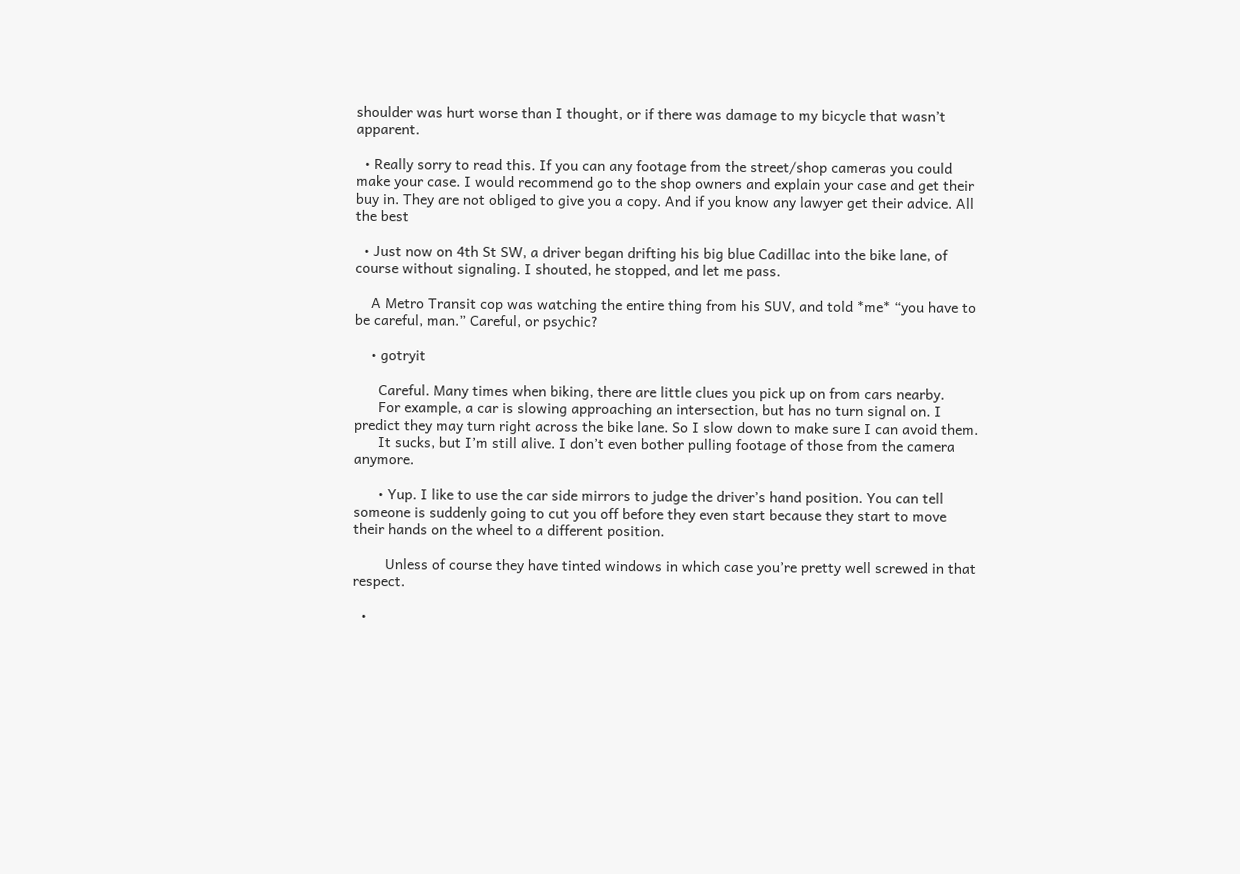shoulder was hurt worse than I thought, or if there was damage to my bicycle that wasn’t apparent.

  • Really sorry to read this. If you can any footage from the street/shop cameras you could make your case. I would recommend go to the shop owners and explain your case and get their buy in. They are not obliged to give you a copy. And if you know any lawyer get their advice. All the best

  • Just now on 4th St SW, a driver began drifting his big blue Cadillac into the bike lane, of course without signaling. I shouted, he stopped, and let me pass.

    A Metro Transit cop was watching the entire thing from his SUV, and told *me* “you have to be careful, man.” Careful, or psychic?

    • gotryit

      Careful. Many times when biking, there are little clues you pick up on from cars nearby.
      For example, a car is slowing approaching an intersection, but has no turn signal on. I predict they may turn right across the bike lane. So I slow down to make sure I can avoid them.
      It sucks, but I’m still alive. I don’t even bother pulling footage of those from the camera anymore.

      • Yup. I like to use the car side mirrors to judge the driver’s hand position. You can tell someone is suddenly going to cut you off before they even start because they start to move their hands on the wheel to a different position.

        Unless of course they have tinted windows in which case you’re pretty well screwed in that respect.

  •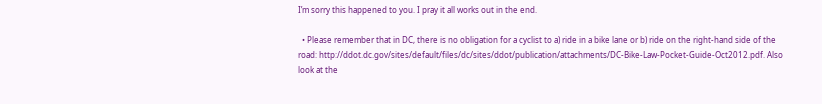I’m sorry this happened to you. I pray it all works out in the end.

  • Please remember that in DC, there is no obligation for a cyclist to a) ride in a bike lane or b) ride on the right-hand side of the road: http://ddot.dc.gov/sites/default/files/dc/sites/ddot/publication/attachments/DC-Bike-Law-Pocket-Guide-Oct2012.pdf. Also look at the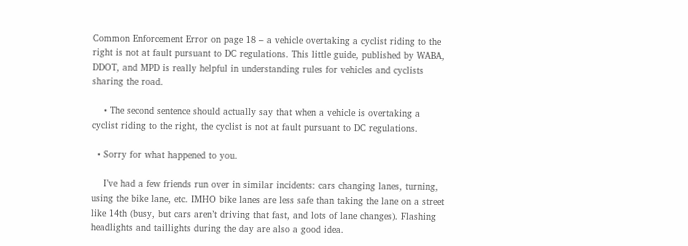Common Enforcement Error on page 18 – a vehicle overtaking a cyclist riding to the right is not at fault pursuant to DC regulations. This little guide, published by WABA, DDOT, and MPD is really helpful in understanding rules for vehicles and cyclists sharing the road.

    • The second sentence should actually say that when a vehicle is overtaking a cyclist riding to the right, the cyclist is not at fault pursuant to DC regulations.

  • Sorry for what happened to you.

    I’ve had a few friends run over in similar incidents: cars changing lanes, turning, using the bike lane, etc. IMHO bike lanes are less safe than taking the lane on a street like 14th (busy, but cars aren’t driving that fast, and lots of lane changes). Flashing headlights and taillights during the day are also a good idea.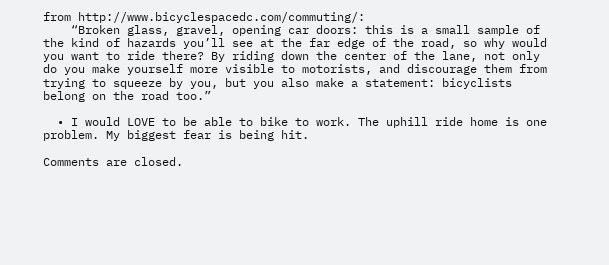from http://www.bicyclespacedc.com/commuting/:
    “Broken glass, gravel, opening car doors: this is a small sample of the kind of hazards you’ll see at the far edge of the road, so why would you want to ride there? By riding down the center of the lane, not only do you make yourself more visible to motorists, and discourage them from trying to squeeze by you, but you also make a statement: bicyclists belong on the road too.”

  • I would LOVE to be able to bike to work. The uphill ride home is one problem. My biggest fear is being hit.

Comments are closed.